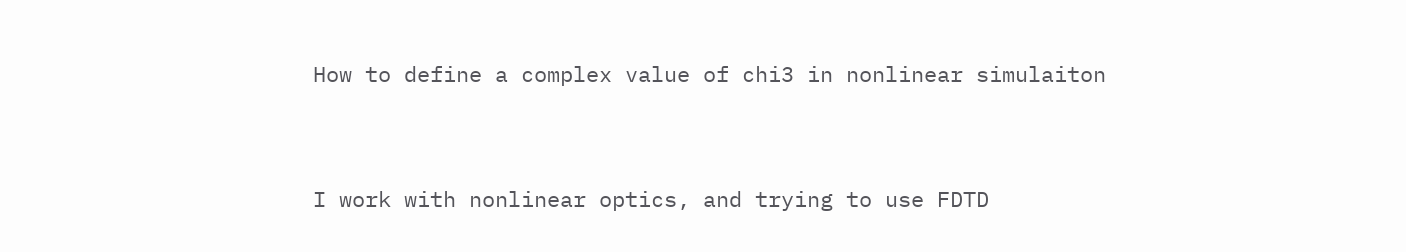How to define a complex value of chi3 in nonlinear simulaiton


I work with nonlinear optics, and trying to use FDTD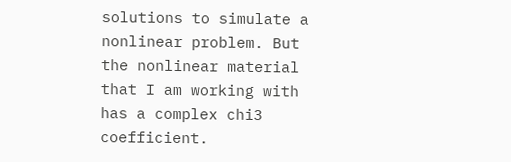solutions to simulate a nonlinear problem. But the nonlinear material that I am working with has a complex chi3 coefficient.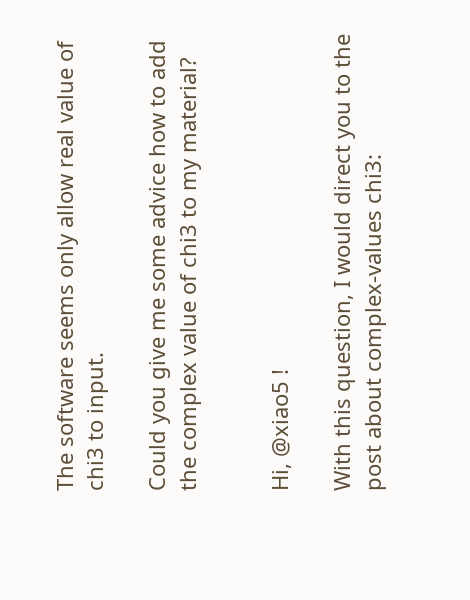The software seems only allow real value of chi3 to input.

Could you give me some advice how to add the complex value of chi3 to my material?


Hi, @xiao5 !

With this question, I would direct you to the post about complex-values chi3: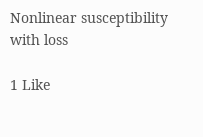Nonlinear susceptibility with loss

1 Like